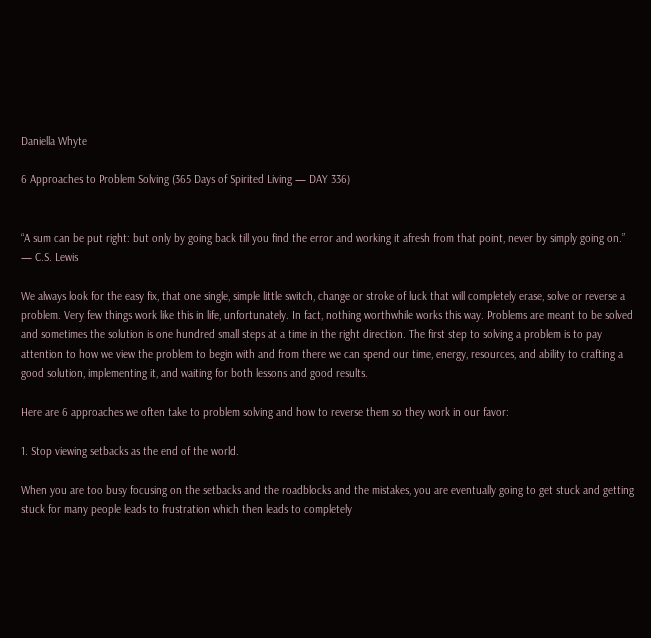Daniella Whyte

6 Approaches to Problem Solving (365 Days of Spirited Living — DAY 336)


“A sum can be put right: but only by going back till you find the error and working it afresh from that point, never by simply going on.”
— C.S. Lewis

We always look for the easy fix, that one single, simple little switch, change or stroke of luck that will completely erase, solve or reverse a problem. Very few things work like this in life, unfortunately. In fact, nothing worthwhile works this way. Problems are meant to be solved and sometimes the solution is one hundred small steps at a time in the right direction. The first step to solving a problem is to pay attention to how we view the problem to begin with and from there we can spend our time, energy, resources, and ability to crafting a good solution, implementing it, and waiting for both lessons and good results.

Here are 6 approaches we often take to problem solving and how to reverse them so they work in our favor:

1. Stop viewing setbacks as the end of the world.

When you are too busy focusing on the setbacks and the roadblocks and the mistakes, you are eventually going to get stuck and getting stuck for many people leads to frustration which then leads to completely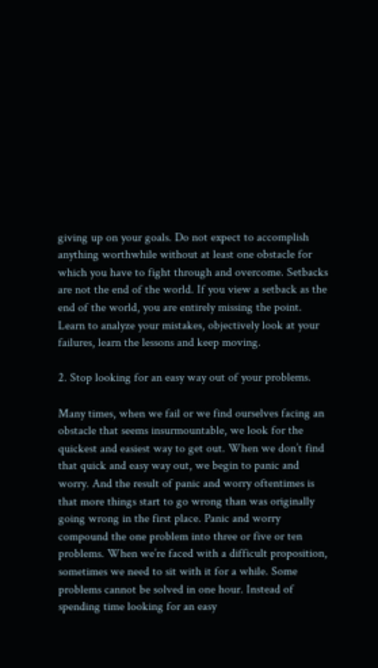giving up on your goals. Do not expect to accomplish anything worthwhile without at least one obstacle for which you have to fight through and overcome. Setbacks are not the end of the world. If you view a setback as the end of the world, you are entirely missing the point. Learn to analyze your mistakes, objectively look at your failures, learn the lessons and keep moving.

2. Stop looking for an easy way out of your problems.

Many times, when we fail or we find ourselves facing an obstacle that seems insurmountable, we look for the quickest and easiest way to get out. When we don’t find that quick and easy way out, we begin to panic and worry. And the result of panic and worry oftentimes is that more things start to go wrong than was originally going wrong in the first place. Panic and worry compound the one problem into three or five or ten problems. When we’re faced with a difficult proposition, sometimes we need to sit with it for a while. Some problems cannot be solved in one hour. Instead of spending time looking for an easy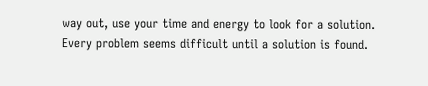way out, use your time and energy to look for a solution. Every problem seems difficult until a solution is found.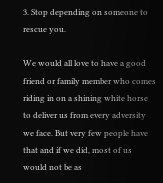3. Stop depending on someone to rescue you.

We would all love to have a good friend or family member who comes riding in on a shining white horse to deliver us from every adversity we face. But very few people have that and if we did, most of us would not be as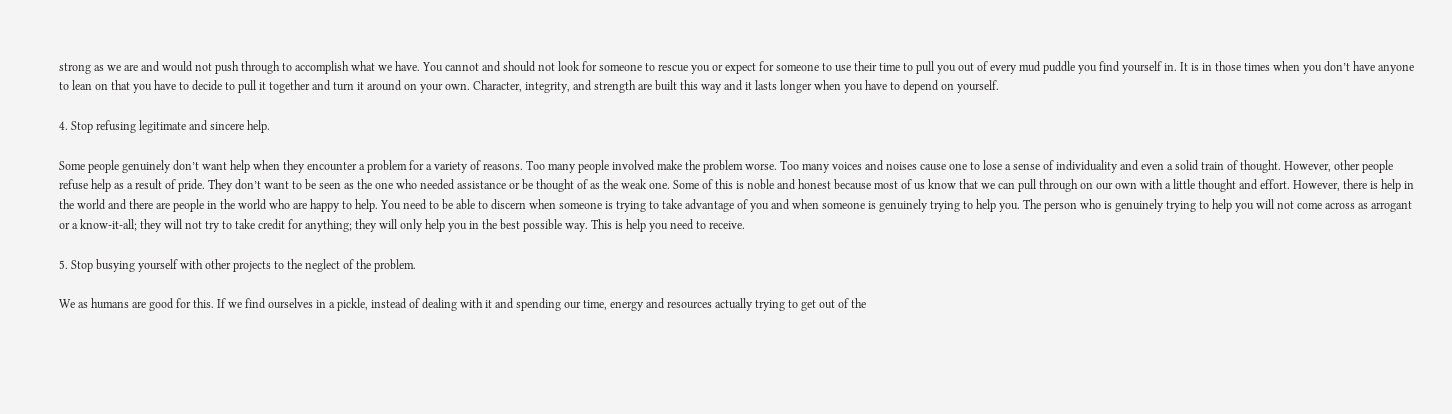strong as we are and would not push through to accomplish what we have. You cannot and should not look for someone to rescue you or expect for someone to use their time to pull you out of every mud puddle you find yourself in. It is in those times when you don’t have anyone to lean on that you have to decide to pull it together and turn it around on your own. Character, integrity, and strength are built this way and it lasts longer when you have to depend on yourself.

4. Stop refusing legitimate and sincere help.

Some people genuinely don’t want help when they encounter a problem for a variety of reasons. Too many people involved make the problem worse. Too many voices and noises cause one to lose a sense of individuality and even a solid train of thought. However, other people refuse help as a result of pride. They don’t want to be seen as the one who needed assistance or be thought of as the weak one. Some of this is noble and honest because most of us know that we can pull through on our own with a little thought and effort. However, there is help in the world and there are people in the world who are happy to help. You need to be able to discern when someone is trying to take advantage of you and when someone is genuinely trying to help you. The person who is genuinely trying to help you will not come across as arrogant or a know-it-all; they will not try to take credit for anything; they will only help you in the best possible way. This is help you need to receive.

5. Stop busying yourself with other projects to the neglect of the problem.

We as humans are good for this. If we find ourselves in a pickle, instead of dealing with it and spending our time, energy and resources actually trying to get out of the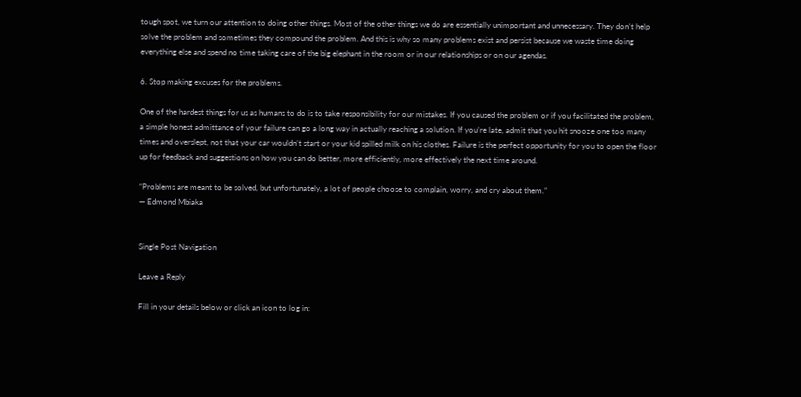tough spot, we turn our attention to doing other things. Most of the other things we do are essentially unimportant and unnecessary. They don’t help solve the problem and sometimes they compound the problem. And this is why so many problems exist and persist because we waste time doing everything else and spend no time taking care of the big elephant in the room or in our relationships or on our agendas.

6. Stop making excuses for the problems.

One of the hardest things for us as humans to do is to take responsibility for our mistakes. If you caused the problem or if you facilitated the problem, a simple honest admittance of your failure can go a long way in actually reaching a solution. If you’re late, admit that you hit snooze one too many times and overslept, not that your car wouldn’t start or your kid spilled milk on his clothes. Failure is the perfect opportunity for you to open the floor up for feedback and suggestions on how you can do better, more efficiently, more effectively the next time around.

“Problems are meant to be solved, but unfortunately, a lot of people choose to complain, worry, and cry about them.”
— Edmond Mbiaka


Single Post Navigation

Leave a Reply

Fill in your details below or click an icon to log in: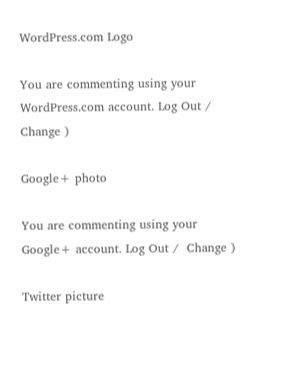WordPress.com Logo

You are commenting using your WordPress.com account. Log Out /  Change )

Google+ photo

You are commenting using your Google+ account. Log Out /  Change )

Twitter picture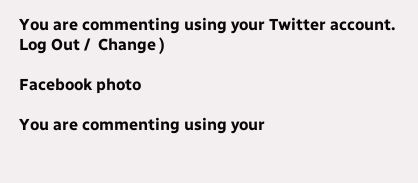You are commenting using your Twitter account. Log Out /  Change )

Facebook photo

You are commenting using your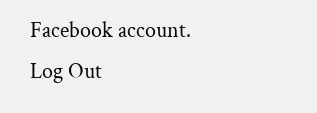Facebook account. Log Out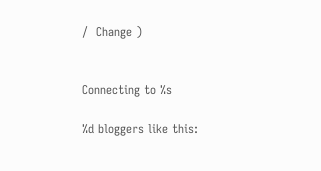/  Change )


Connecting to %s

%d bloggers like this: